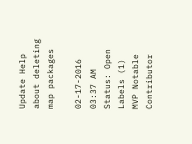Update Help about deleting map packages

02-17-2016 03:37 AM
Status: Open
Labels (1)
MVP Notable Contributor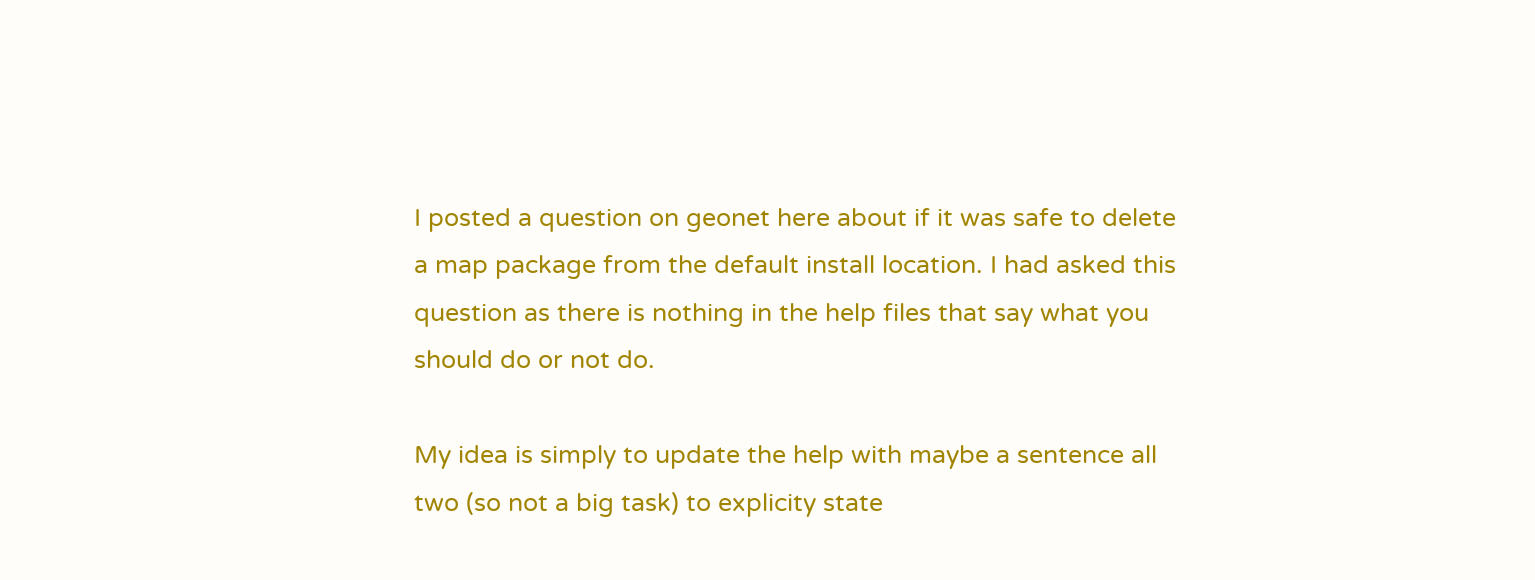I posted a question on geonet here about if it was safe to delete a map package from the default install location. I had asked this question as there is nothing in the help files that say what you should do or not do.

My idea is simply to update the help with maybe a sentence all two (so not a big task) to explicity state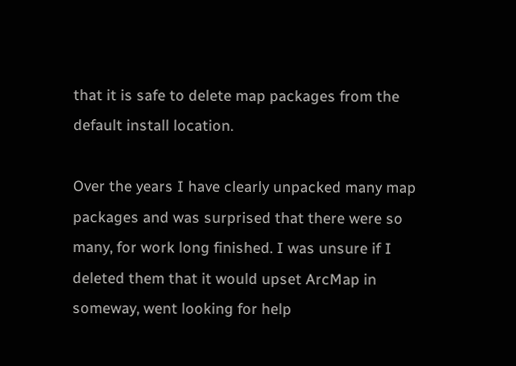that it is safe to delete map packages from the default install location.

Over the years I have clearly unpacked many map packages and was surprised that there were so many, for work long finished. I was unsure if I deleted them that it would upset ArcMap in someway, went looking for help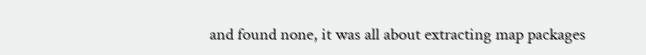and found none, it was all about extracting map packages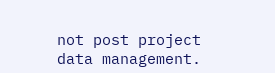not post project data management.